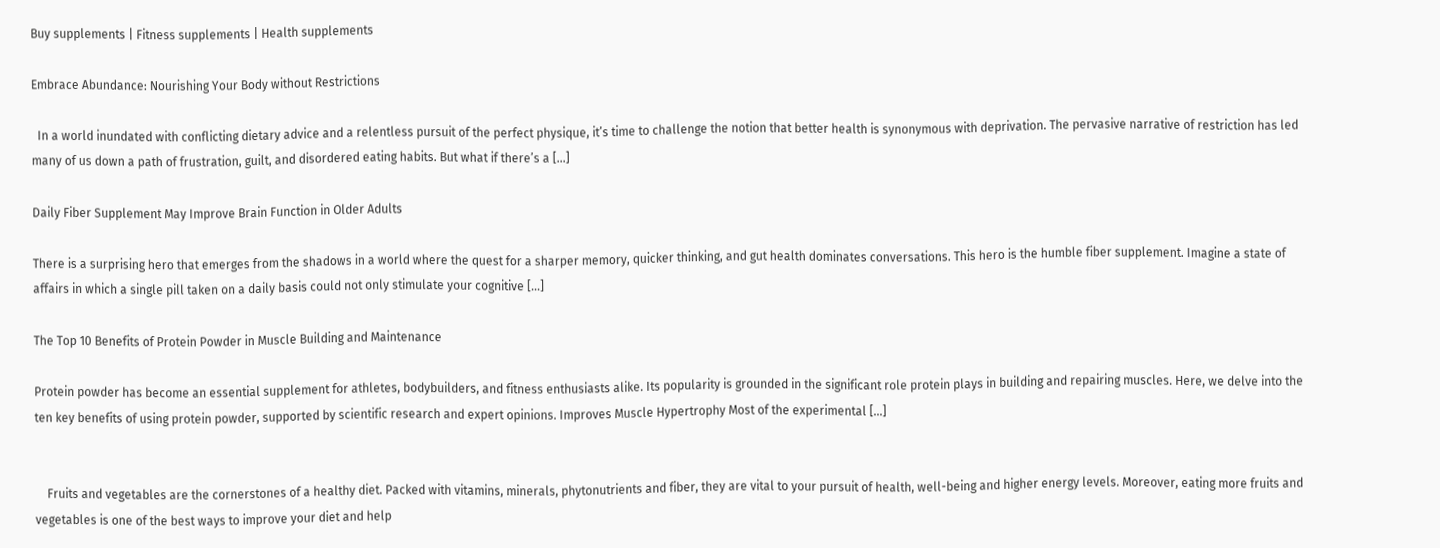Buy supplements | Fitness supplements | Health supplements

Embrace Abundance: Nourishing Your Body without Restrictions

  In a world inundated with conflicting dietary advice and a relentless pursuit of the perfect physique, it’s time to challenge the notion that better health is synonymous with deprivation. The pervasive narrative of restriction has led many of us down a path of frustration, guilt, and disordered eating habits. But what if there’s a […]

Daily Fiber Supplement May Improve Brain Function in Older Adults

There is a surprising hero that emerges from the shadows in a world where the quest for a sharper memory, quicker thinking, and gut health dominates conversations. This hero is the humble fiber supplement. Imagine a state of affairs in which a single pill taken on a daily basis could not only stimulate your cognitive […]

The Top 10 Benefits of Protein Powder in Muscle Building and Maintenance

Protein powder has become an essential supplement for athletes, bodybuilders, and fitness enthusiasts alike. Its popularity is grounded in the significant role protein plays in building and repairing muscles. Here, we delve into the ten key benefits of using protein powder, supported by scientific research and expert opinions. Improves Muscle Hypertrophy Most of the experimental […]


    Fruits and vegetables are the cornerstones of a healthy diet. Packed with vitamins, minerals, phytonutrients and fiber, they are vital to your pursuit of health, well-being and higher energy levels. Moreover, eating more fruits and vegetables is one of the best ways to improve your diet and help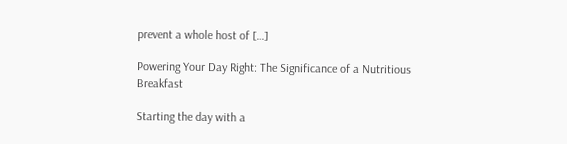prevent a whole host of […]

Powering Your Day Right: The Significance of a Nutritious Breakfast

Starting the day with a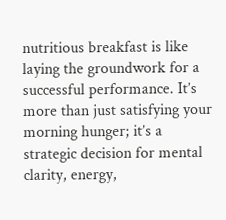nutritious breakfast is like laying the groundwork for a successful performance. It’s more than just satisfying your morning hunger; it’s a strategic decision for mental clarity, energy,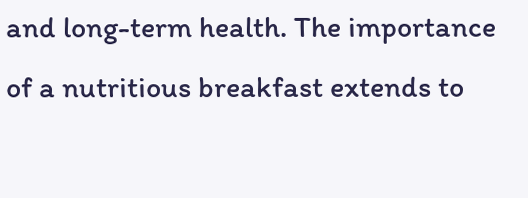and long-term health. The importance of a nutritious breakfast extends to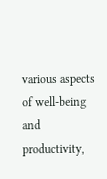various aspects of well-being and productivity,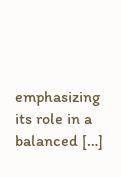emphasizing its role in a balanced […]